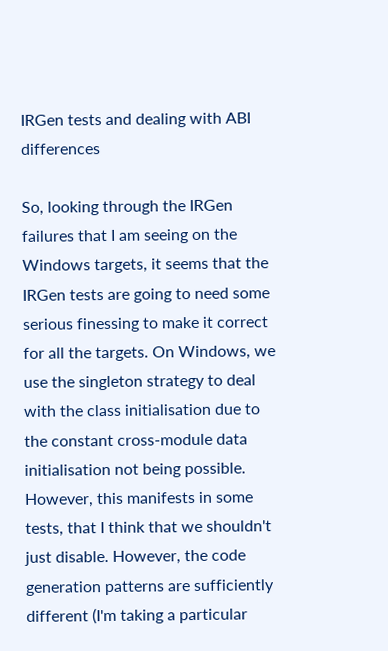IRGen tests and dealing with ABI differences

So, looking through the IRGen failures that I am seeing on the Windows targets, it seems that the IRGen tests are going to need some serious finessing to make it correct for all the targets. On Windows, we use the singleton strategy to deal with the class initialisation due to the constant cross-module data initialisation not being possible. However, this manifests in some tests, that I think that we shouldn't just disable. However, the code generation patterns are sufficiently different (I'm taking a particular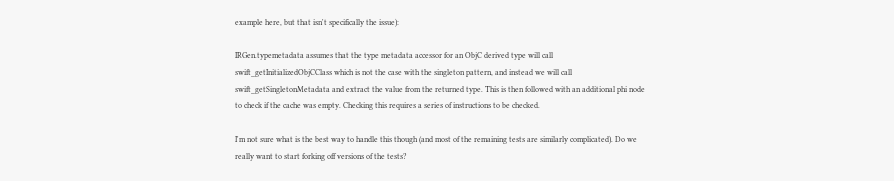example here, but that isn't specifically the issue):

IRGen.typemetadata assumes that the type metadata accessor for an ObjC derived type will call swift_getInitializedObjCClass which is not the case with the singleton pattern, and instead we will call swift_getSingletonMetadata and extract the value from the returned type. This is then followed with an additional phi node to check if the cache was empty. Checking this requires a series of instructions to be checked.

I'm not sure what is the best way to handle this though (and most of the remaining tests are similarly complicated). Do we really want to start forking off versions of the tests?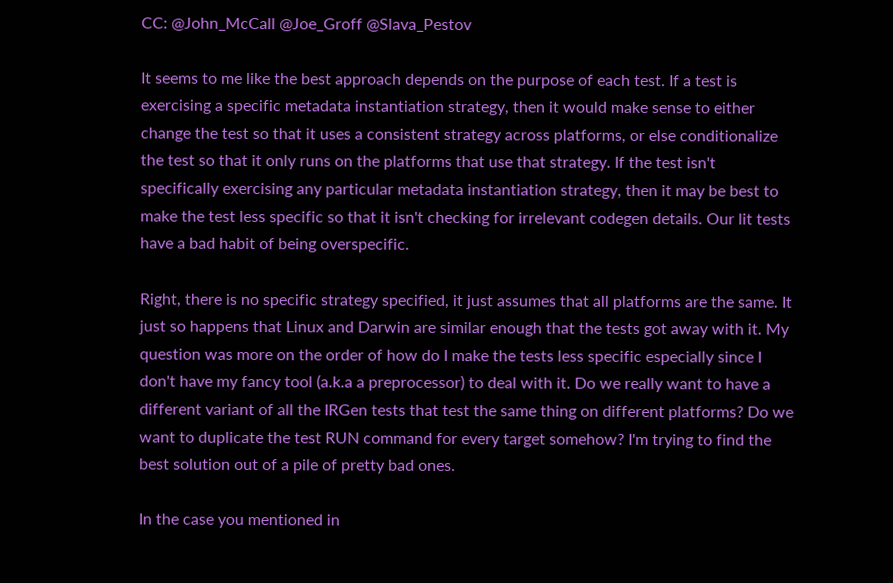CC: @John_McCall @Joe_Groff @Slava_Pestov

It seems to me like the best approach depends on the purpose of each test. If a test is exercising a specific metadata instantiation strategy, then it would make sense to either change the test so that it uses a consistent strategy across platforms, or else conditionalize the test so that it only runs on the platforms that use that strategy. If the test isn't specifically exercising any particular metadata instantiation strategy, then it may be best to make the test less specific so that it isn't checking for irrelevant codegen details. Our lit tests have a bad habit of being overspecific.

Right, there is no specific strategy specified, it just assumes that all platforms are the same. It just so happens that Linux and Darwin are similar enough that the tests got away with it. My question was more on the order of how do I make the tests less specific especially since I don't have my fancy tool (a.k.a a preprocessor) to deal with it. Do we really want to have a different variant of all the IRGen tests that test the same thing on different platforms? Do we want to duplicate the test RUN command for every target somehow? I'm trying to find the best solution out of a pile of pretty bad ones.

In the case you mentioned in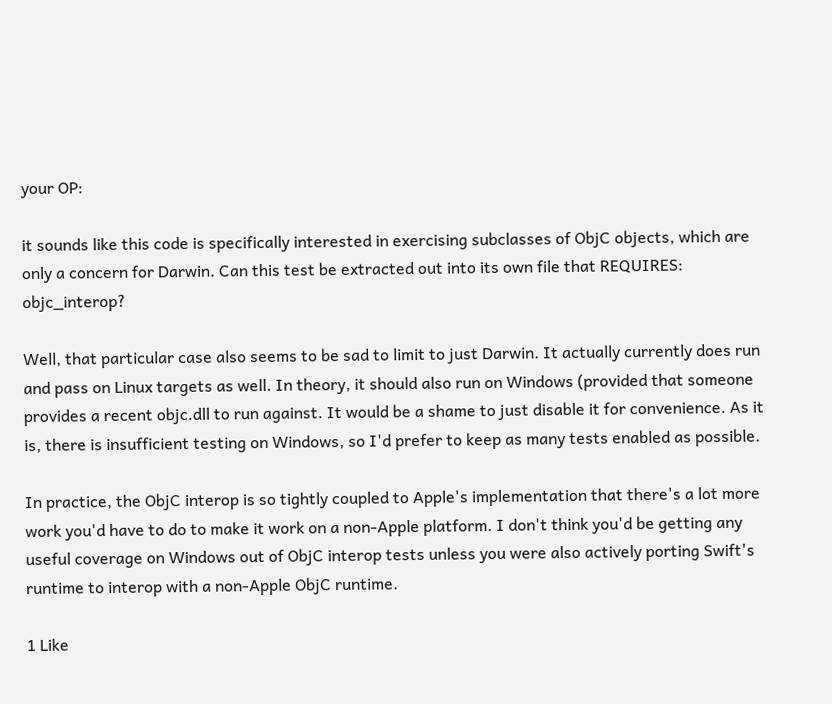your OP:

it sounds like this code is specifically interested in exercising subclasses of ObjC objects, which are only a concern for Darwin. Can this test be extracted out into its own file that REQUIRES: objc_interop?

Well, that particular case also seems to be sad to limit to just Darwin. It actually currently does run and pass on Linux targets as well. In theory, it should also run on Windows (provided that someone provides a recent objc.dll to run against. It would be a shame to just disable it for convenience. As it is, there is insufficient testing on Windows, so I'd prefer to keep as many tests enabled as possible.

In practice, the ObjC interop is so tightly coupled to Apple's implementation that there's a lot more work you'd have to do to make it work on a non-Apple platform. I don't think you'd be getting any useful coverage on Windows out of ObjC interop tests unless you were also actively porting Swift's runtime to interop with a non-Apple ObjC runtime.

1 Like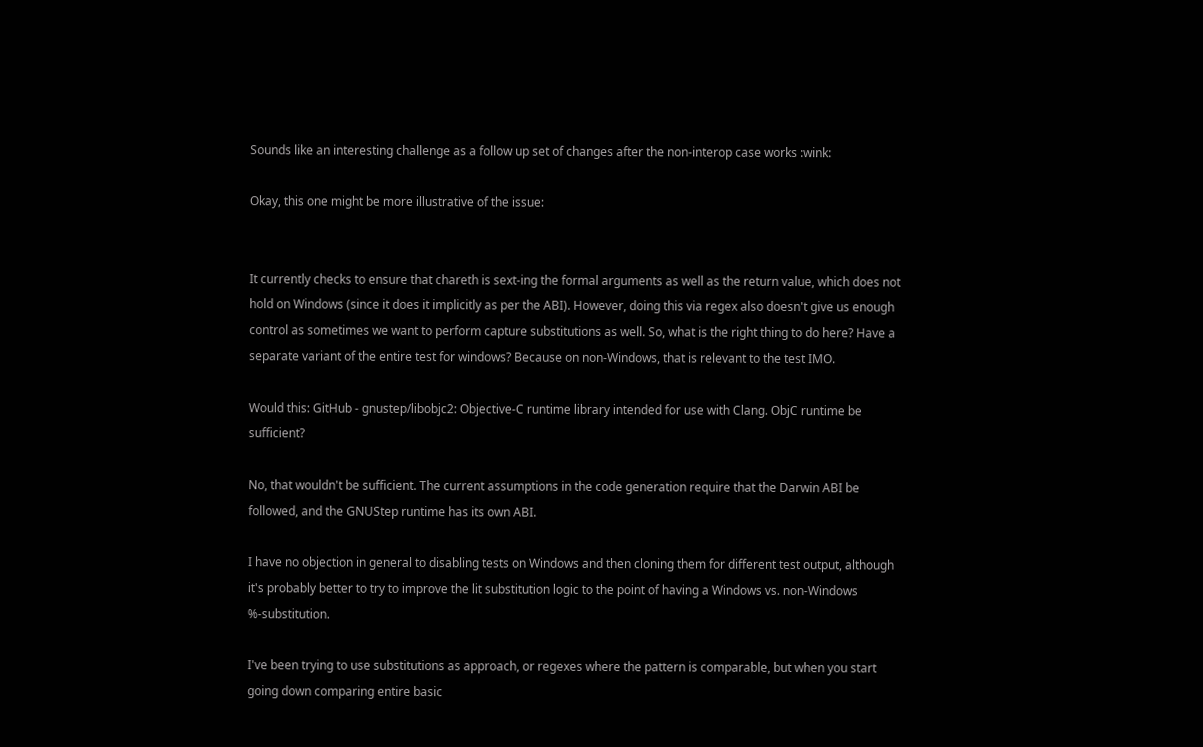Sounds like an interesting challenge as a follow up set of changes after the non-interop case works :wink:

Okay, this one might be more illustrative of the issue:


It currently checks to ensure that chareth is sext-ing the formal arguments as well as the return value, which does not hold on Windows (since it does it implicitly as per the ABI). However, doing this via regex also doesn't give us enough control as sometimes we want to perform capture substitutions as well. So, what is the right thing to do here? Have a separate variant of the entire test for windows? Because on non-Windows, that is relevant to the test IMO.

Would this: GitHub - gnustep/libobjc2: Objective-C runtime library intended for use with Clang. ObjC runtime be sufficient?

No, that wouldn't be sufficient. The current assumptions in the code generation require that the Darwin ABI be followed, and the GNUStep runtime has its own ABI.

I have no objection in general to disabling tests on Windows and then cloning them for different test output, although it's probably better to try to improve the lit substitution logic to the point of having a Windows vs. non-Windows %-substitution.

I've been trying to use substitutions as approach, or regexes where the pattern is comparable, but when you start going down comparing entire basic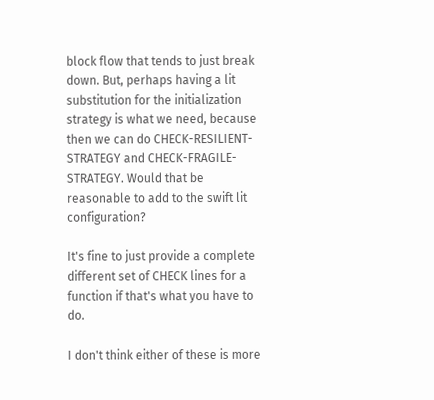block flow that tends to just break down. But, perhaps having a lit substitution for the initialization strategy is what we need, because then we can do CHECK-RESILIENT-STRATEGY and CHECK-FRAGILE-STRATEGY. Would that be reasonable to add to the swift lit configuration?

It's fine to just provide a complete different set of CHECK lines for a function if that's what you have to do.

I don't think either of these is more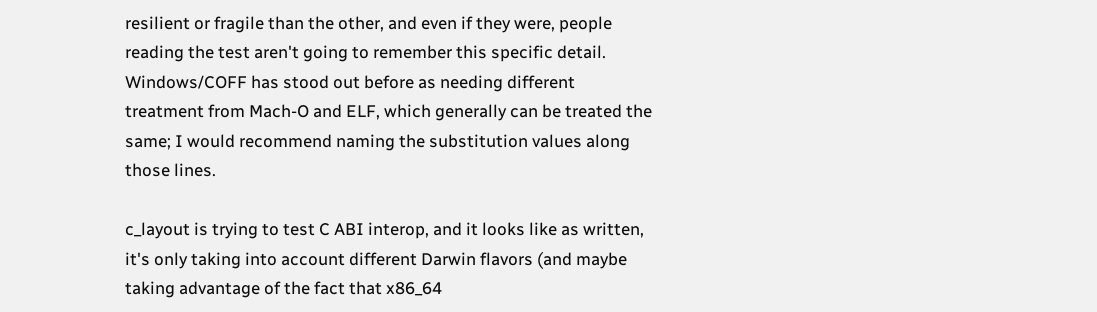resilient or fragile than the other, and even if they were, people reading the test aren't going to remember this specific detail. Windows/COFF has stood out before as needing different treatment from Mach-O and ELF, which generally can be treated the same; I would recommend naming the substitution values along those lines.

c_layout is trying to test C ABI interop, and it looks like as written, it's only taking into account different Darwin flavors (and maybe taking advantage of the fact that x86_64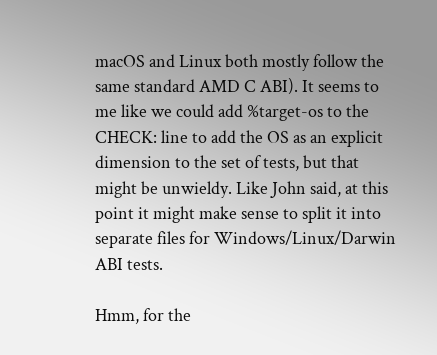macOS and Linux both mostly follow the same standard AMD C ABI). It seems to me like we could add %target-os to the CHECK: line to add the OS as an explicit dimension to the set of tests, but that might be unwieldy. Like John said, at this point it might make sense to split it into separate files for Windows/Linux/Darwin ABI tests.

Hmm, for the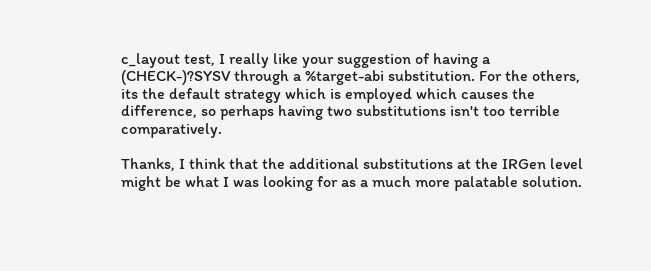c_layout test, I really like your suggestion of having a (CHECK-)?SYSV through a %target-abi substitution. For the others, its the default strategy which is employed which causes the difference, so perhaps having two substitutions isn't too terrible comparatively.

Thanks, I think that the additional substitutions at the IRGen level might be what I was looking for as a much more palatable solution.